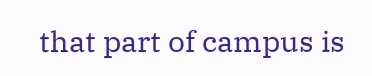that part of campus is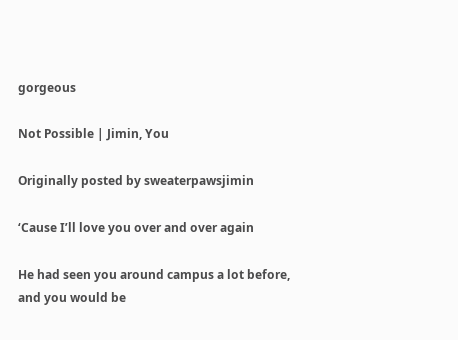gorgeous

Not Possible | Jimin, You

Originally posted by sweaterpawsjimin

‘Cause I’ll love you over and over again

He had seen you around campus a lot before, and you would be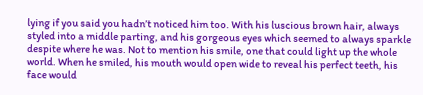lying if you said you hadn’t noticed him too. With his luscious brown hair, always styled into a middle parting, and his gorgeous eyes which seemed to always sparkle despite where he was. Not to mention his smile, one that could light up the whole world. When he smiled, his mouth would open wide to reveal his perfect teeth, his face would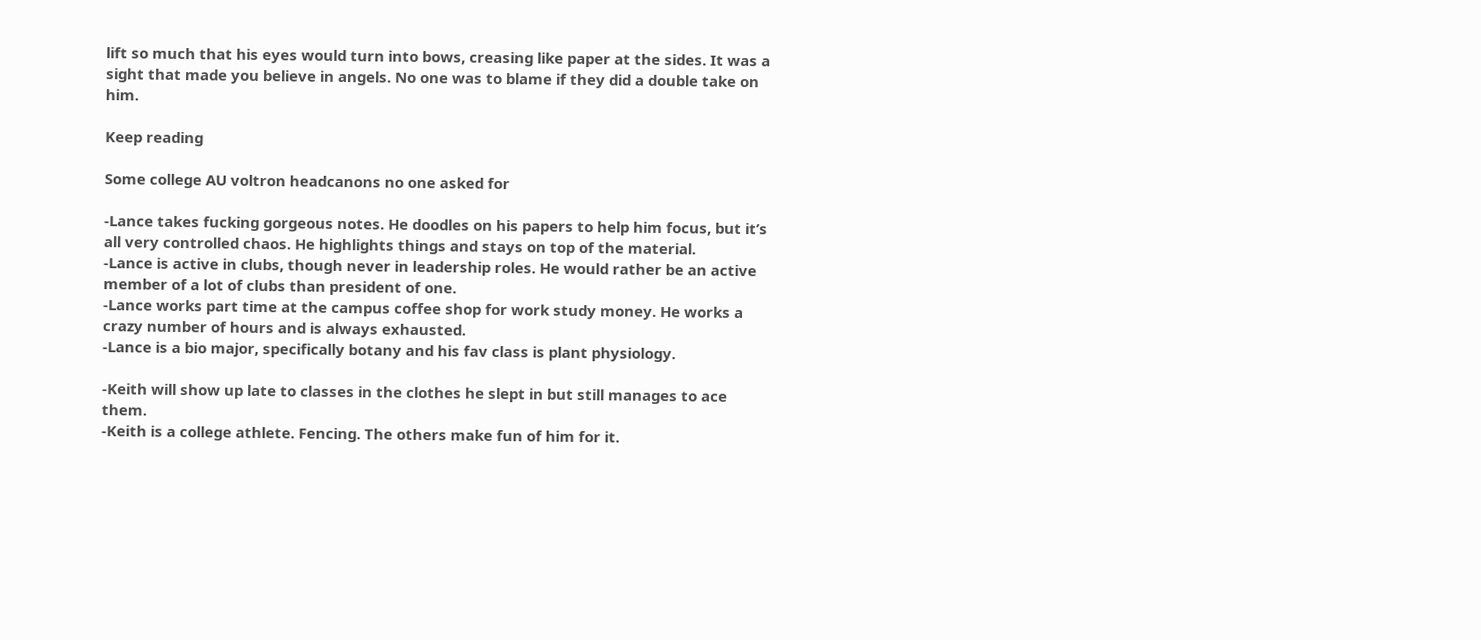lift so much that his eyes would turn into bows, creasing like paper at the sides. It was a sight that made you believe in angels. No one was to blame if they did a double take on him.

Keep reading

Some college AU voltron headcanons no one asked for

-Lance takes fucking gorgeous notes. He doodles on his papers to help him focus, but it’s all very controlled chaos. He highlights things and stays on top of the material.
-Lance is active in clubs, though never in leadership roles. He would rather be an active member of a lot of clubs than president of one.
-Lance works part time at the campus coffee shop for work study money. He works a crazy number of hours and is always exhausted.
-Lance is a bio major, specifically botany and his fav class is plant physiology.

-Keith will show up late to classes in the clothes he slept in but still manages to ace them.
-Keith is a college athlete. Fencing. The others make fun of him for it.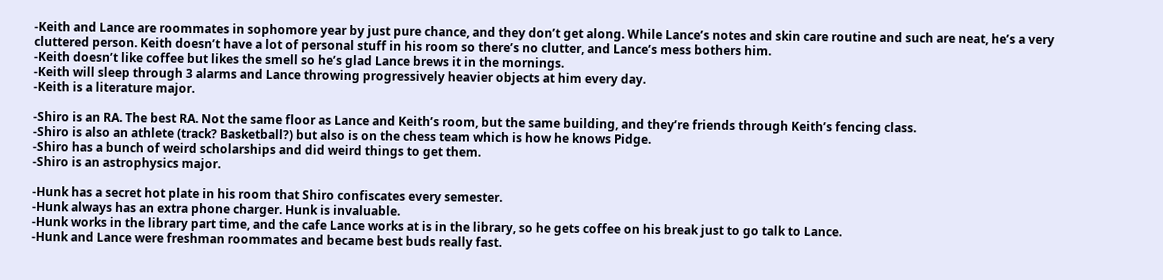-Keith and Lance are roommates in sophomore year by just pure chance, and they don’t get along. While Lance’s notes and skin care routine and such are neat, he’s a very cluttered person. Keith doesn’t have a lot of personal stuff in his room so there’s no clutter, and Lance’s mess bothers him.
-Keith doesn’t like coffee but likes the smell so he’s glad Lance brews it in the mornings.
-Keith will sleep through 3 alarms and Lance throwing progressively heavier objects at him every day.
-Keith is a literature major.

-Shiro is an RA. The best RA. Not the same floor as Lance and Keith’s room, but the same building, and they’re friends through Keith’s fencing class.
-Shiro is also an athlete (track? Basketball?) but also is on the chess team which is how he knows Pidge.
-Shiro has a bunch of weird scholarships and did weird things to get them.
-Shiro is an astrophysics major.

-Hunk has a secret hot plate in his room that Shiro confiscates every semester.
-Hunk always has an extra phone charger. Hunk is invaluable.
-Hunk works in the library part time, and the cafe Lance works at is in the library, so he gets coffee on his break just to go talk to Lance.
-Hunk and Lance were freshman roommates and became best buds really fast.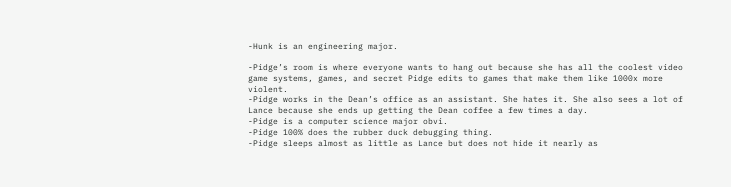-Hunk is an engineering major.

-Pidge’s room is where everyone wants to hang out because she has all the coolest video game systems, games, and secret Pidge edits to games that make them like 1000x more violent.
-Pidge works in the Dean’s office as an assistant. She hates it. She also sees a lot of Lance because she ends up getting the Dean coffee a few times a day.
-Pidge is a computer science major obvi.
-Pidge 100% does the rubber duck debugging thing.
-Pidge sleeps almost as little as Lance but does not hide it nearly as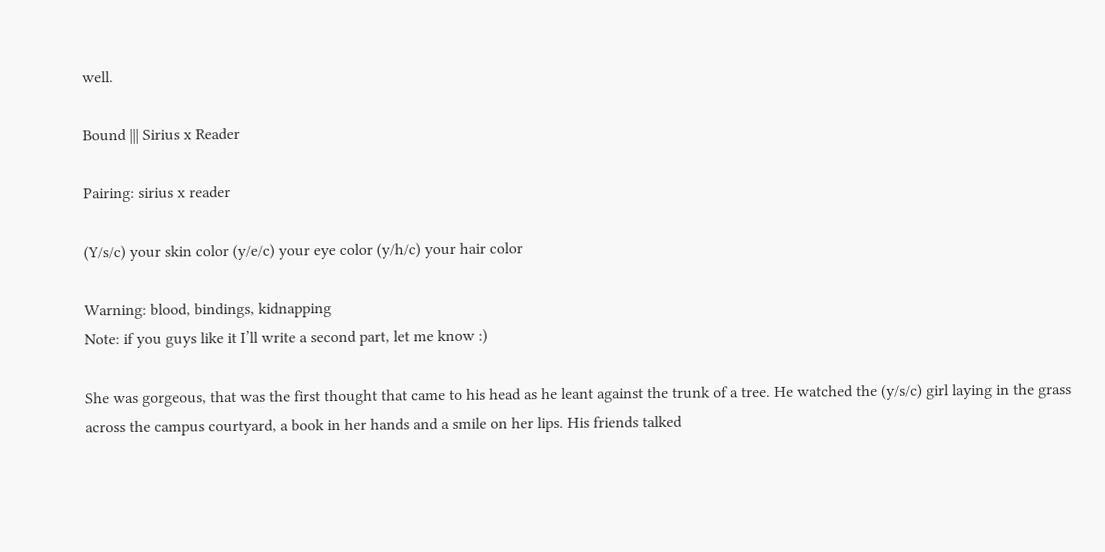well.

Bound ||| Sirius x Reader

Pairing: sirius x reader

(Y/s/c) your skin color (y/e/c) your eye color (y/h/c) your hair color

Warning: blood, bindings, kidnapping
Note: if you guys like it I’ll write a second part, let me know :)

She was gorgeous, that was the first thought that came to his head as he leant against the trunk of a tree. He watched the (y/s/c) girl laying in the grass  across the campus courtyard, a book in her hands and a smile on her lips. His friends talked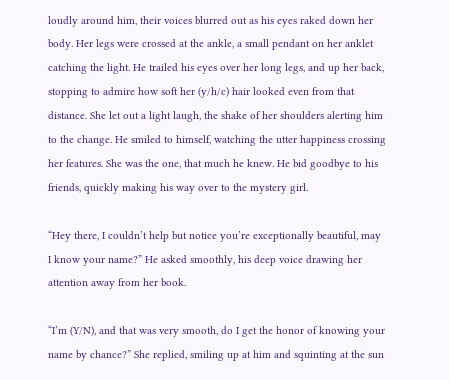loudly around him, their voices blurred out as his eyes raked down her body. Her legs were crossed at the ankle, a small pendant on her anklet catching the light. He trailed his eyes over her long legs, and up her back, stopping to admire how soft her (y/h/c) hair looked even from that distance. She let out a light laugh, the shake of her shoulders alerting him to the change. He smiled to himself, watching the utter happiness crossing her features. She was the one, that much he knew. He bid goodbye to his friends, quickly making his way over to the mystery girl.

“Hey there, I couldn’t help but notice you’re exceptionally beautiful, may I know your name?” He asked smoothly, his deep voice drawing her attention away from her book.

“I’m (Y/N), and that was very smooth, do I get the honor of knowing your name by chance?” She replied, smiling up at him and squinting at the sun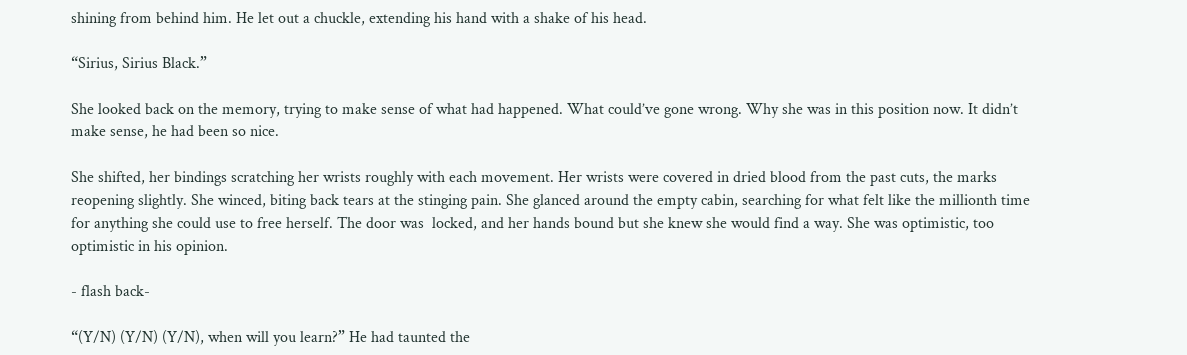shining from behind him. He let out a chuckle, extending his hand with a shake of his head.

“Sirius, Sirius Black.”

She looked back on the memory, trying to make sense of what had happened. What could’ve gone wrong. Why she was in this position now. It didn’t make sense, he had been so nice.

She shifted, her bindings scratching her wrists roughly with each movement. Her wrists were covered in dried blood from the past cuts, the marks reopening slightly. She winced, biting back tears at the stinging pain. She glanced around the empty cabin, searching for what felt like the millionth time for anything she could use to free herself. The door was  locked, and her hands bound but she knew she would find a way. She was optimistic, too optimistic in his opinion.

- flash back-

“(Y/N) (Y/N) (Y/N), when will you learn?” He had taunted the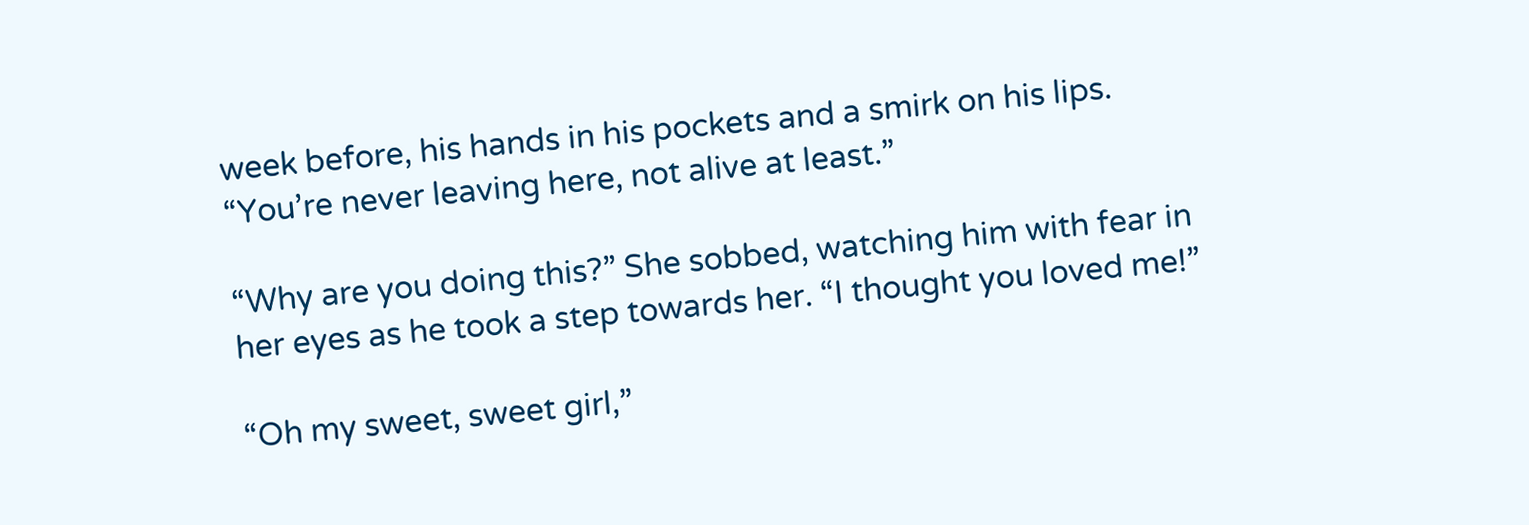week before, his hands in his pockets and a smirk on his lips. “You’re never leaving here, not alive at least.”

“Why are you doing this?” She sobbed, watching him with fear in her eyes as he took a step towards her. “I thought you loved me!”

“Oh my sweet, sweet girl,”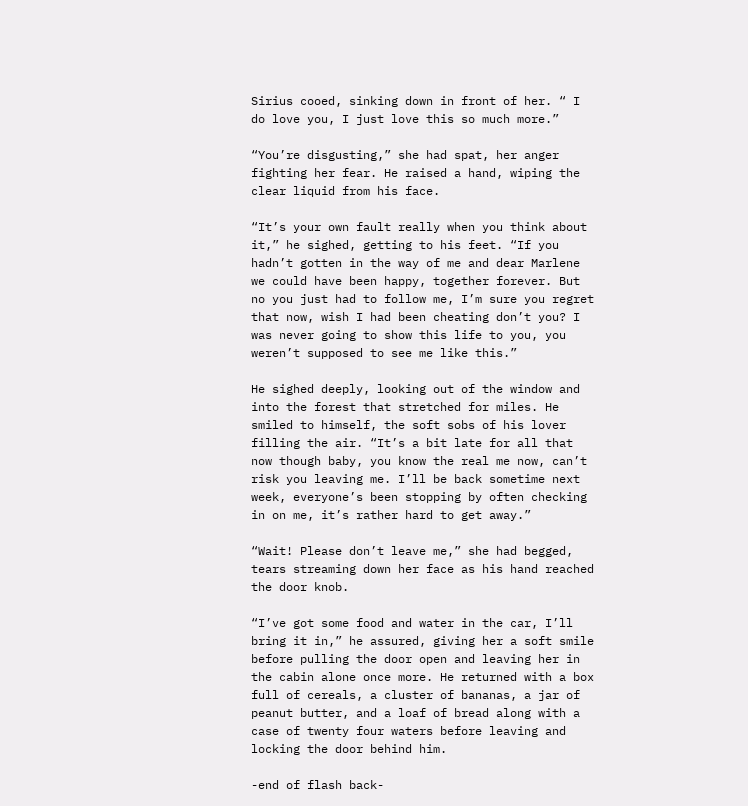Sirius cooed, sinking down in front of her. “ I do love you, I just love this so much more.”

“You’re disgusting,” she had spat, her anger fighting her fear. He raised a hand, wiping the clear liquid from his face.

“It’s your own fault really when you think about it,” he sighed, getting to his feet. “If you hadn’t gotten in the way of me and dear Marlene we could have been happy, together forever. But no you just had to follow me, I’m sure you regret that now, wish I had been cheating don’t you? I was never going to show this life to you, you weren’t supposed to see me like this.”

He sighed deeply, looking out of the window and into the forest that stretched for miles. He smiled to himself, the soft sobs of his lover filling the air. “It’s a bit late for all that now though baby, you know the real me now, can’t risk you leaving me. I’ll be back sometime next week, everyone’s been stopping by often checking in on me, it’s rather hard to get away.”

“Wait! Please don’t leave me,” she had begged, tears streaming down her face as his hand reached the door knob.

“I’ve got some food and water in the car, I’ll bring it in,” he assured, giving her a soft smile before pulling the door open and leaving her in the cabin alone once more. He returned with a box full of cereals, a cluster of bananas, a jar of peanut butter, and a loaf of bread along with a case of twenty four waters before leaving and locking the door behind him.

-end of flash back-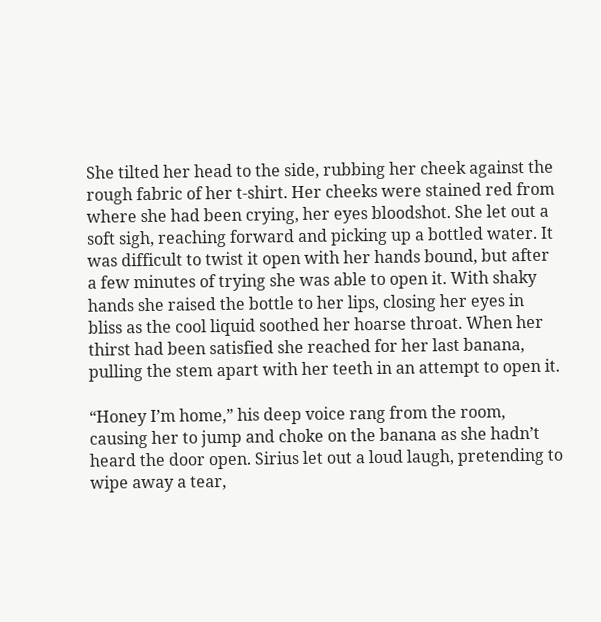She tilted her head to the side, rubbing her cheek against the rough fabric of her t-shirt. Her cheeks were stained red from where she had been crying, her eyes bloodshot. She let out a soft sigh, reaching forward and picking up a bottled water. It was difficult to twist it open with her hands bound, but after a few minutes of trying she was able to open it. With shaky hands she raised the bottle to her lips, closing her eyes in bliss as the cool liquid soothed her hoarse throat. When her thirst had been satisfied she reached for her last banana, pulling the stem apart with her teeth in an attempt to open it.

“Honey I’m home,” his deep voice rang from the room, causing her to jump and choke on the banana as she hadn’t heard the door open. Sirius let out a loud laugh, pretending to wipe away a tear,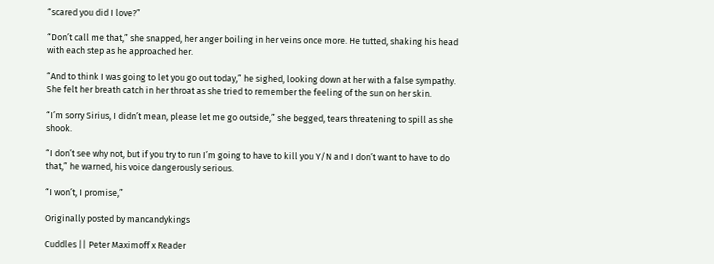“scared you did I love?”

“Don’t call me that,” she snapped, her anger boiling in her veins once more. He tutted, shaking his head with each step as he approached her.

“And to think I was going to let you go out today,” he sighed, looking down at her with a false sympathy. She felt her breath catch in her throat as she tried to remember the feeling of the sun on her skin.

“I’m sorry Sirius, I didn’t mean, please let me go outside,” she begged, tears threatening to spill as she shook.

“I don’t see why not, but if you try to run I’m going to have to kill you Y/N and I don’t want to have to do that,” he warned, his voice dangerously serious.

“I won’t, I promise,”

Originally posted by mancandykings

Cuddles || Peter Maximoff x Reader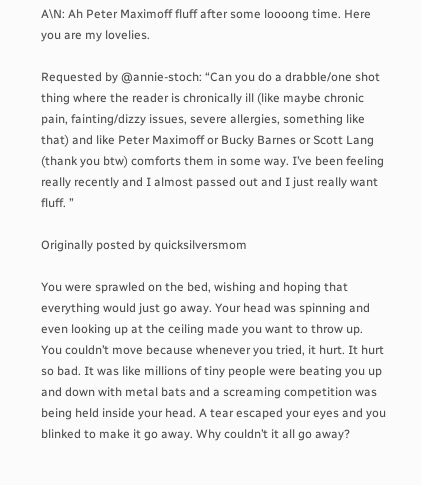A\N: Ah Peter Maximoff fluff after some loooong time. Here you are my lovelies.

Requested by @annie-stoch: “Can you do a drabble/one shot thing where the reader is chronically ill (like maybe chronic pain, fainting/dizzy issues, severe allergies, something like that) and like Peter Maximoff or Bucky Barnes or Scott Lang (thank you btw) comforts them in some way. I’ve been feeling really recently and I almost passed out and I just really want fluff. ”

Originally posted by quicksilversmom

You were sprawled on the bed, wishing and hoping that everything would just go away. Your head was spinning and even looking up at the ceiling made you want to throw up.  You couldn’t move because whenever you tried, it hurt. It hurt so bad. It was like millions of tiny people were beating you up and down with metal bats and a screaming competition was being held inside your head. A tear escaped your eyes and you blinked to make it go away. Why couldn’t it all go away?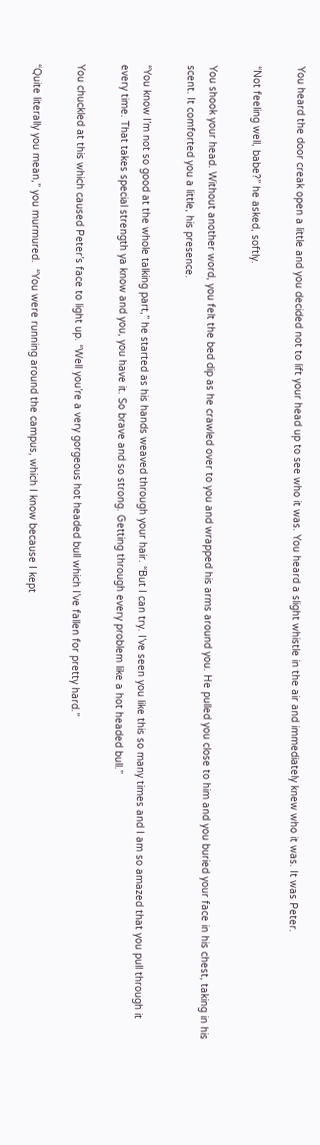You heard the door creak open a little and you decided not to lift your head up to see who it was. You heard a slight whistle in the air and immediately knew who it was. It was Peter.

“Not feeling well, babe?” he asked, softly.

You shook your head. Without another word, you felt the bed dip as he crawled over to you and wrapped his arms around you. He pulled you close to him and you buried your face in his chest, taking in his scent. It comforted you a little, his presence.

“You know I’m not so good at the whole talking part,” he started as his hands weaved through your hair. “But I can try. I’ve seen you like this so many times and I am so amazed that you pull through it every time. That takes special strength ya know and you, you have it. So brave and so strong. Getting through every problem like a hot headed bull.”

You chuckled at this which caused Peter’s face to light up. “Well you’re a very gorgeous hot headed bull which I’ve fallen for pretty hard.”

“Quite literally you mean,” you murmured.  “You were running around the campus, which I know because I kept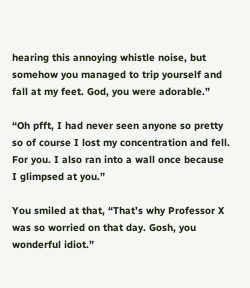hearing this annoying whistle noise, but somehow you managed to trip yourself and fall at my feet. God, you were adorable.”

“Oh pfft, I had never seen anyone so pretty so of course I lost my concentration and fell. For you. I also ran into a wall once because I glimpsed at you.”

You smiled at that, “That’s why Professor X was so worried on that day. Gosh, you wonderful idiot.”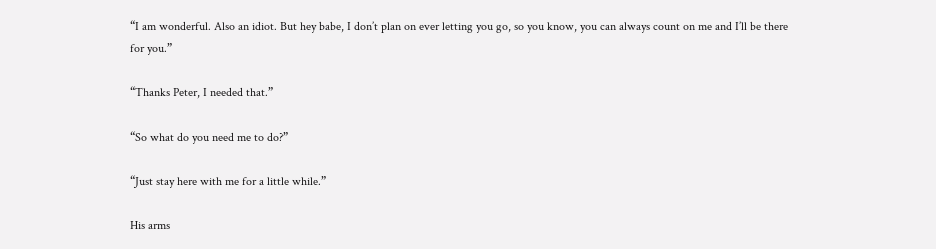“I am wonderful. Also an idiot. But hey babe, I don’t plan on ever letting you go, so you know, you can always count on me and I’ll be there for you.”

“Thanks Peter, I needed that.”

“So what do you need me to do?”

“Just stay here with me for a little while.”

His arms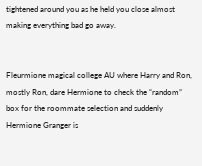tightened around you as he held you close almost making everything bad go away.


Fleurmione magical college AU where Harry and Ron, mostly Ron, dare Hermione to check the “random” box for the roommate selection and suddenly Hermione Granger is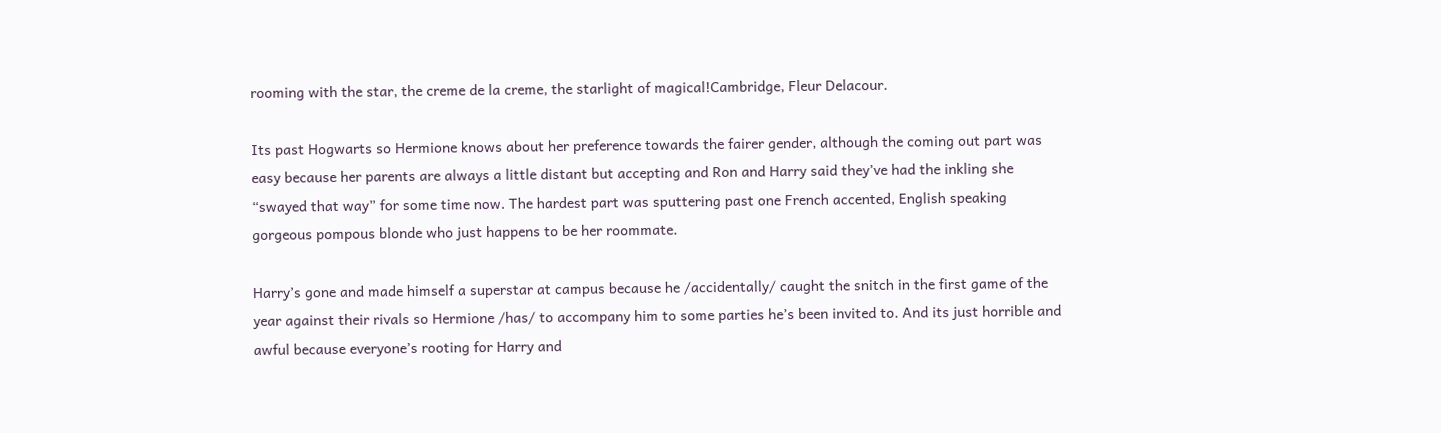rooming with the star, the creme de la creme, the starlight of magical!Cambridge, Fleur Delacour.

Its past Hogwarts so Hermione knows about her preference towards the fairer gender, although the coming out part was easy because her parents are always a little distant but accepting and Ron and Harry said they’ve had the inkling she “swayed that way” for some time now. The hardest part was sputtering past one French accented, English speaking gorgeous pompous blonde who just happens to be her roommate.

Harry’s gone and made himself a superstar at campus because he /accidentally/ caught the snitch in the first game of the year against their rivals so Hermione /has/ to accompany him to some parties he’s been invited to. And its just horrible and awful because everyone’s rooting for Harry and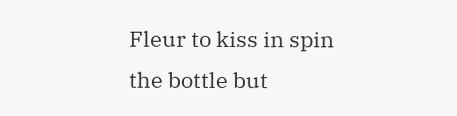Fleur to kiss in spin the bottle but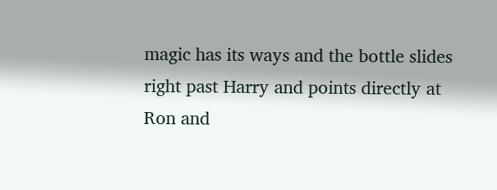magic has its ways and the bottle slides right past Harry and points directly at Ron and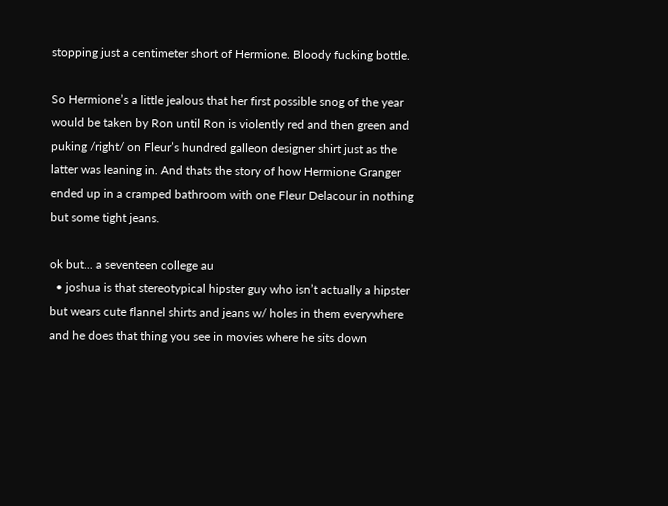stopping just a centimeter short of Hermione. Bloody fucking bottle.

So Hermione’s a little jealous that her first possible snog of the year would be taken by Ron until Ron is violently red and then green and puking /right/ on Fleur’s hundred galleon designer shirt just as the latter was leaning in. And thats the story of how Hermione Granger ended up in a cramped bathroom with one Fleur Delacour in nothing but some tight jeans.

ok but... a seventeen college au
  • joshua is that stereotypical hipster guy who isn’t actually a hipster but wears cute flannel shirts and jeans w/ holes in them everywhere and he does that thing you see in movies where he sits down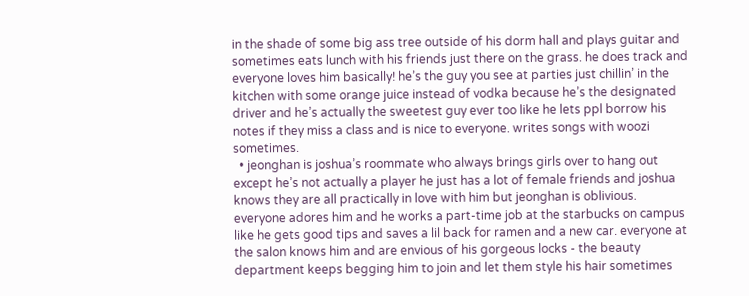in the shade of some big ass tree outside of his dorm hall and plays guitar and sometimes eats lunch with his friends just there on the grass. he does track and everyone loves him basically! he’s the guy you see at parties just chillin’ in the kitchen with some orange juice instead of vodka because he’s the designated driver and he’s actually the sweetest guy ever too like he lets ppl borrow his notes if they miss a class and is nice to everyone. writes songs with woozi sometimes.
  • jeonghan is joshua’s roommate who always brings girls over to hang out except he’s not actually a player he just has a lot of female friends and joshua knows they are all practically in love with him but jeonghan is oblivious. everyone adores him and he works a part-time job at the starbucks on campus like he gets good tips and saves a lil back for ramen and a new car. everyone at the salon knows him and are envious of his gorgeous locks - the beauty department keeps begging him to join and let them style his hair sometimes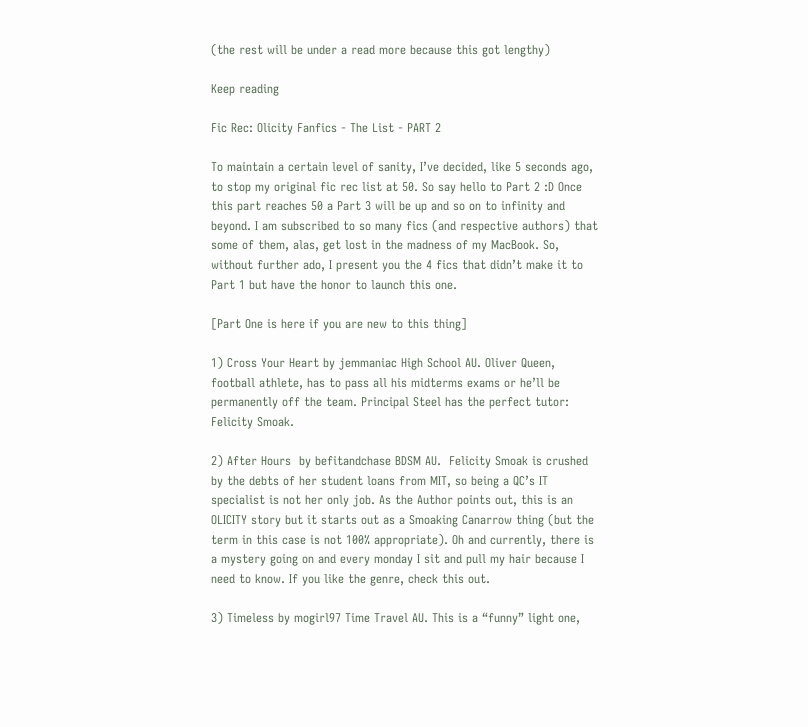(the rest will be under a read more because this got lengthy)

Keep reading

Fic Rec: Olicity Fanfics - The List - PART 2

To maintain a certain level of sanity, I’ve decided, like 5 seconds ago, to stop my original fic rec list at 50. So say hello to Part 2 :D Once this part reaches 50 a Part 3 will be up and so on to infinity and beyond. I am subscribed to so many fics (and respective authors) that some of them, alas, get lost in the madness of my MacBook. So, without further ado, I present you the 4 fics that didn’t make it to Part 1 but have the honor to launch this one.

[Part One is here if you are new to this thing]

1) Cross Your Heart by jemmaniac High School AU. Oliver Queen, football athlete, has to pass all his midterms exams or he’ll be permanently off the team. Principal Steel has the perfect tutor: Felicity Smoak.

2) After Hours  by befitandchase BDSM AU.  Felicity Smoak is crushed by the debts of her student loans from MIT, so being a QC’s IT specialist is not her only job. As the Author points out, this is an OLICITY story but it starts out as a Smoaking Canarrow thing (but the term in this case is not 100% appropriate). Oh and currently, there is a mystery going on and every monday I sit and pull my hair because I need to know. If you like the genre, check this out.

3) Timeless by mogirl97 Time Travel AU. This is a “funny” light one,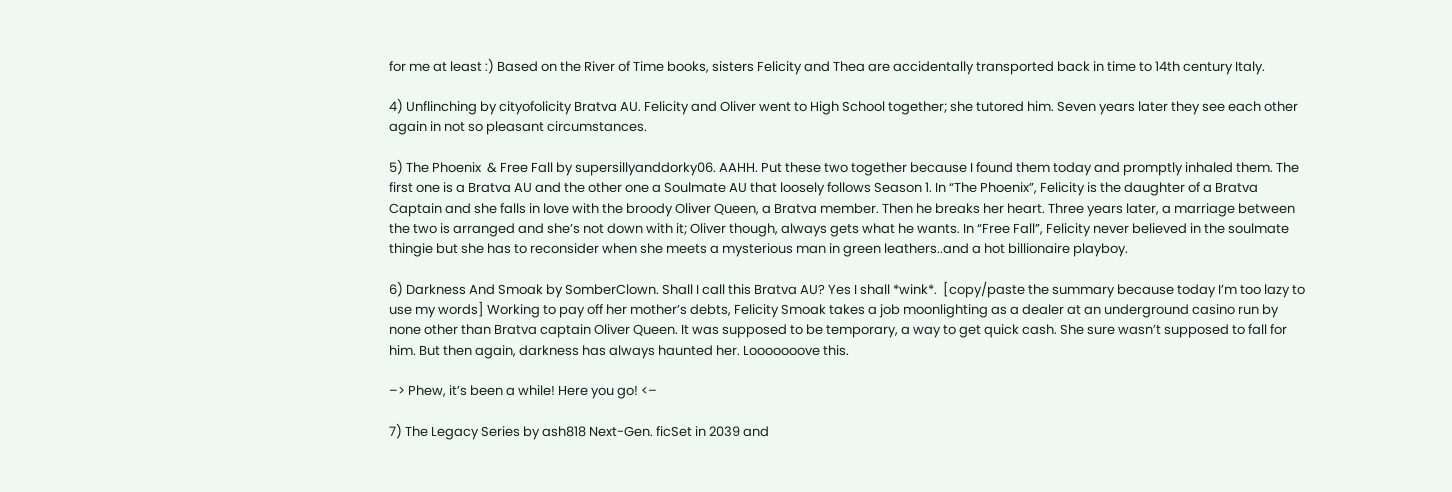for me at least :) Based on the River of Time books, sisters Felicity and Thea are accidentally transported back in time to 14th century Italy.

4) Unflinching by cityofolicity Bratva AU. Felicity and Oliver went to High School together; she tutored him. Seven years later they see each other again in not so pleasant circumstances.

5) The Phoenix  & Free Fall by supersillyanddorky06. AAHH. Put these two together because I found them today and promptly inhaled them. The first one is a Bratva AU and the other one a Soulmate AU that loosely follows Season 1. In “The Phoenix”, Felicity is the daughter of a Bratva Captain and she falls in love with the broody Oliver Queen, a Bratva member. Then he breaks her heart. Three years later, a marriage between the two is arranged and she’s not down with it; Oliver though, always gets what he wants. In “Free Fall”, Felicity never believed in the soulmate thingie but she has to reconsider when she meets a mysterious man in green leathers..and a hot billionaire playboy.

6) Darkness And Smoak by SomberClown. Shall I call this Bratva AU? Yes I shall *wink*.  [copy/paste the summary because today I’m too lazy to use my words] Working to pay off her mother’s debts, Felicity Smoak takes a job moonlighting as a dealer at an underground casino run by none other than Bratva captain Oliver Queen. It was supposed to be temporary, a way to get quick cash. She sure wasn’t supposed to fall for him. But then again, darkness has always haunted her. Looooooove this.

–> Phew, it’s been a while! Here you go! <–

7) The Legacy Series by ash818 Next-Gen. ficSet in 2039 and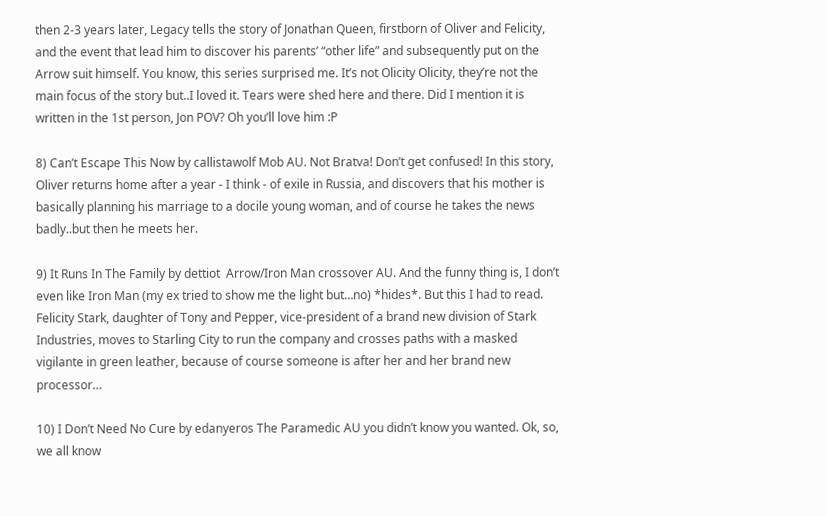then 2-3 years later, Legacy tells the story of Jonathan Queen, firstborn of Oliver and Felicity, and the event that lead him to discover his parents’ “other life” and subsequently put on the Arrow suit himself. You know, this series surprised me. It’s not Olicity Olicity, they’re not the main focus of the story but..I loved it. Tears were shed here and there. Did I mention it is written in the 1st person, Jon POV? Oh you’ll love him :P

8) Can’t Escape This Now by callistawolf Mob AU. Not Bratva! Don’t get confused! In this story, Oliver returns home after a year - I think - of exile in Russia, and discovers that his mother is basically planning his marriage to a docile young woman, and of course he takes the news badly..but then he meets her.

9) It Runs In The Family by dettiot  Arrow/Iron Man crossover AU. And the funny thing is, I don’t even like Iron Man (my ex tried to show me the light but…no) *hides*. But this I had to read. Felicity Stark, daughter of Tony and Pepper, vice-president of a brand new division of Stark Industries, moves to Starling City to run the company and crosses paths with a masked vigilante in green leather, because of course someone is after her and her brand new processor…

10) I Don’t Need No Cure by edanyeros The Paramedic AU you didn’t know you wanted. Ok, so, we all know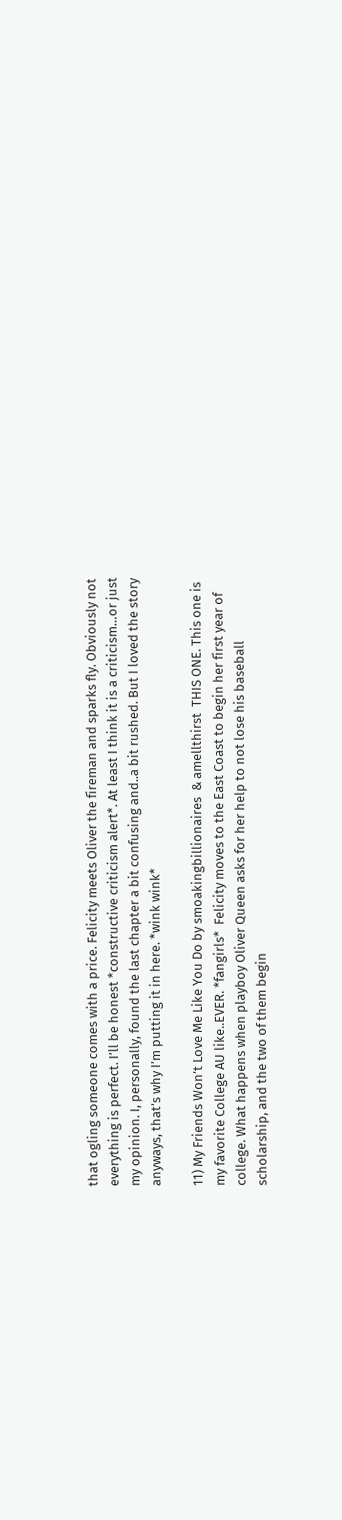that ogling someone comes with a price. Felicity meets Oliver the fireman and sparks fly. Obviously not everything is perfect. I’ll be honest *constructive criticism alert*. At least I think it is a criticism…or just my opinion. I, personally, found the last chapter a bit confusing and..a bit rushed. But I loved the story anyways, that’s why I’m putting it in here. *wink wink*

11) My Friends Won’t Love Me Like You Do by smoakingbillionaires  & amellthirst  THIS ONE. This one is my favorite College AU like..EVER. *fangirls*  Felicity moves to the East Coast to begin her first year of college. What happens when playboy Oliver Queen asks for her help to not lose his baseball scholarship, and the two of them begin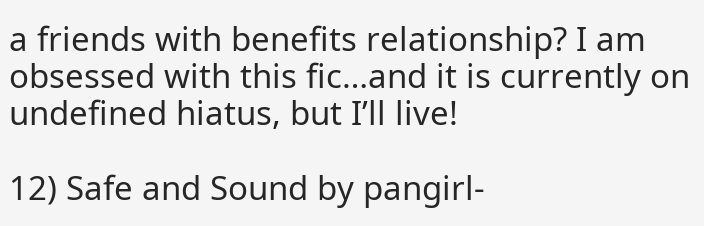a friends with benefits relationship? I am obsessed with this fic…and it is currently on undefined hiatus, but I’ll live!

12) Safe and Sound by pangirl-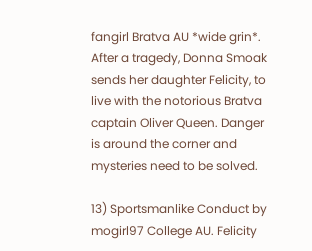fangirl Bratva AU *wide grin*. After a tragedy, Donna Smoak sends her daughter Felicity, to live with the notorious Bratva captain Oliver Queen. Danger is around the corner and mysteries need to be solved.

13) Sportsmanlike Conduct by mogirl97 College AU. Felicity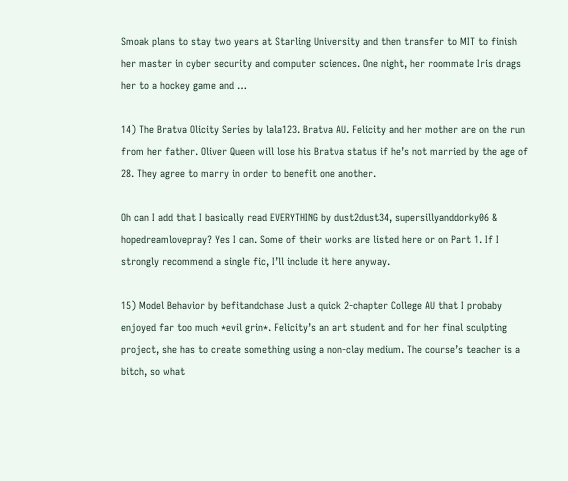Smoak plans to stay two years at Starling University and then transfer to MIT to finish her master in cyber security and computer sciences. One night, her roommate Iris drags her to a hockey game and …

14) The Bratva Olicity Series by lala123. Bratva AU. Felicity and her mother are on the run from her father. Oliver Queen will lose his Bratva status if he’s not married by the age of 28. They agree to marry in order to benefit one another.

Oh can I add that I basically read EVERYTHING by dust2dust34, supersillyanddorky06 & hopedreamlovepray? Yes I can. Some of their works are listed here or on Part 1. If I strongly recommend a single fic, I’ll include it here anyway.

15) Model Behavior by befitandchase Just a quick 2-chapter College AU that I probaby enjoyed far too much *evil grin*. Felicity’s an art student and for her final sculpting project, she has to create something using a non-clay medium. The course’s teacher is a bitch, so what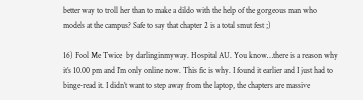better way to troll her than to make a dildo with the help of the gorgeous man who models at the campus? Safe to say that chapter 2 is a total smut fest ;)

16) Fool Me Twice  by darlinginmyway. Hospital AU. You know…there is a reason why it’s 10.00 pm and I’m only online now. This fic is why. I found it earlier and I just had to binge-read it. I didn’t want to step away from the laptop, the chapters are massive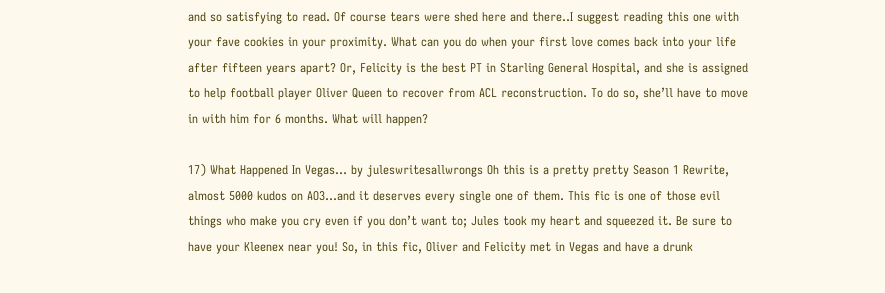and so satisfying to read. Of course tears were shed here and there..I suggest reading this one with your fave cookies in your proximity. What can you do when your first love comes back into your life after fifteen years apart? Or, Felicity is the best PT in Starling General Hospital, and she is assigned to help football player Oliver Queen to recover from ACL reconstruction. To do so, she’ll have to move in with him for 6 months. What will happen?

17) What Happened In Vegas… by juleswritesallwrongs Oh this is a pretty pretty Season 1 Rewrite, almost 5000 kudos on AO3…and it deserves every single one of them. This fic is one of those evil things who make you cry even if you don’t want to; Jules took my heart and squeezed it. Be sure to have your Kleenex near you! So, in this fic, Oliver and Felicity met in Vegas and have a drunk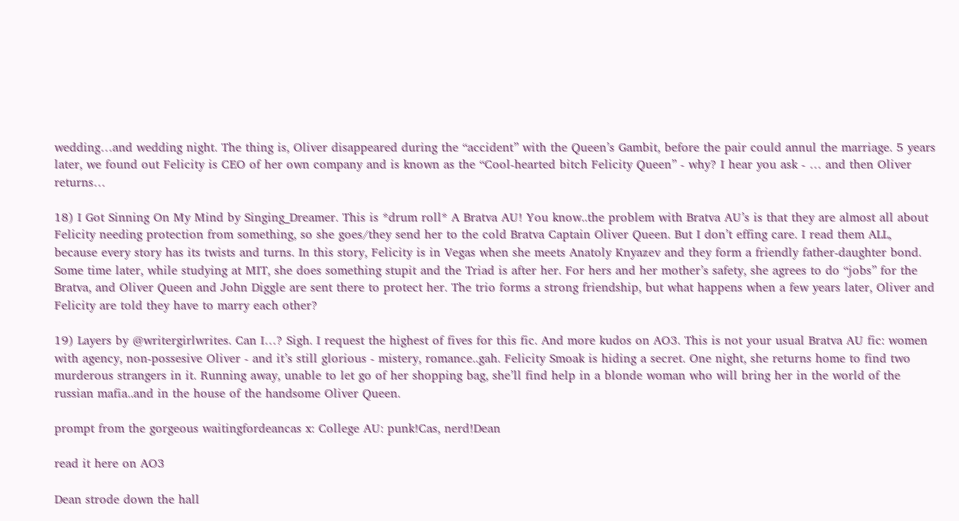wedding…and wedding night. The thing is, Oliver disappeared during the “accident” with the Queen’s Gambit, before the pair could annul the marriage. 5 years later, we found out Felicity is CEO of her own company and is known as the “Cool-hearted bitch Felicity Queen” - why? I hear you ask - … and then Oliver returns…

18) I Got Sinning On My Mind by Singing_Dreamer. This is *drum roll* A Bratva AU! You know..the problem with Bratva AU’s is that they are almost all about Felicity needing protection from something, so she goes/they send her to the cold Bratva Captain Oliver Queen. But I don’t effing care. I read them ALL, because every story has its twists and turns. In this story, Felicity is in Vegas when she meets Anatoly Knyazev and they form a friendly father-daughter bond. Some time later, while studying at MIT, she does something stupit and the Triad is after her. For hers and her mother’s safety, she agrees to do “jobs” for the Bratva, and Oliver Queen and John Diggle are sent there to protect her. The trio forms a strong friendship, but what happens when a few years later, Oliver and Felicity are told they have to marry each other?

19) Layers by @writergirlwrites. Can I…? Sigh. I request the highest of fives for this fic. And more kudos on AO3. This is not your usual Bratva AU fic: women with agency, non-possesive Oliver - and it’s still glorious - mistery, romance..gah. Felicity Smoak is hiding a secret. One night, she returns home to find two murderous strangers in it. Running away, unable to let go of her shopping bag, she’ll find help in a blonde woman who will bring her in the world of the russian mafia..and in the house of the handsome Oliver Queen.

prompt from the gorgeous waitingfordeancas x: College AU: punk!Cas, nerd!Dean

read it here on AO3

Dean strode down the hall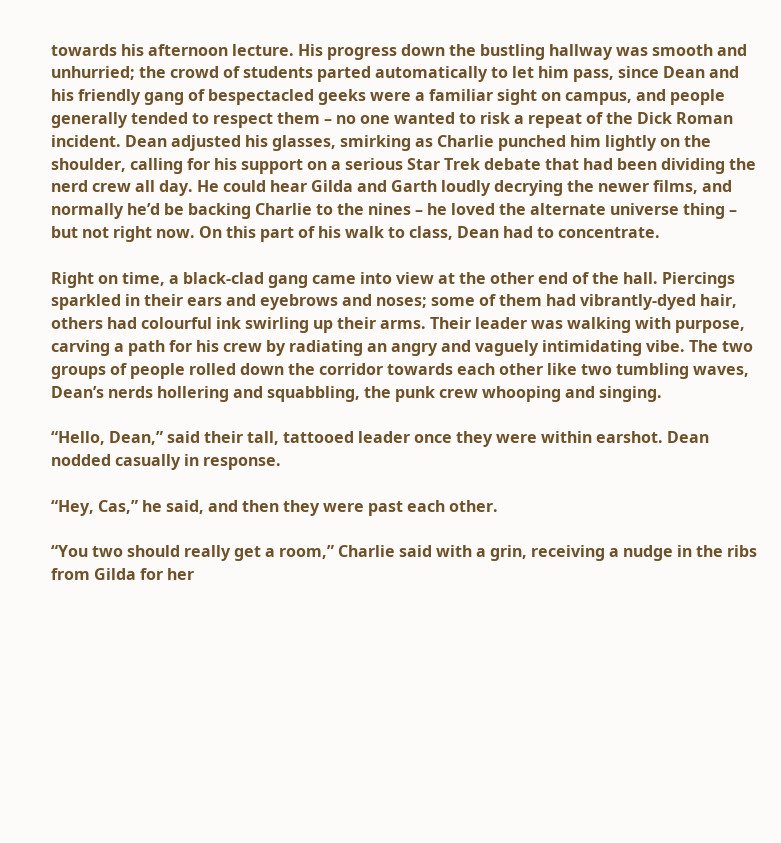towards his afternoon lecture. His progress down the bustling hallway was smooth and unhurried; the crowd of students parted automatically to let him pass, since Dean and his friendly gang of bespectacled geeks were a familiar sight on campus, and people generally tended to respect them – no one wanted to risk a repeat of the Dick Roman incident. Dean adjusted his glasses, smirking as Charlie punched him lightly on the shoulder, calling for his support on a serious Star Trek debate that had been dividing the nerd crew all day. He could hear Gilda and Garth loudly decrying the newer films, and normally he’d be backing Charlie to the nines – he loved the alternate universe thing – but not right now. On this part of his walk to class, Dean had to concentrate.

Right on time, a black-clad gang came into view at the other end of the hall. Piercings sparkled in their ears and eyebrows and noses; some of them had vibrantly-dyed hair, others had colourful ink swirling up their arms. Their leader was walking with purpose, carving a path for his crew by radiating an angry and vaguely intimidating vibe. The two groups of people rolled down the corridor towards each other like two tumbling waves, Dean’s nerds hollering and squabbling, the punk crew whooping and singing.

“Hello, Dean,” said their tall, tattooed leader once they were within earshot. Dean nodded casually in response.

“Hey, Cas,” he said, and then they were past each other.

“You two should really get a room,” Charlie said with a grin, receiving a nudge in the ribs from Gilda for her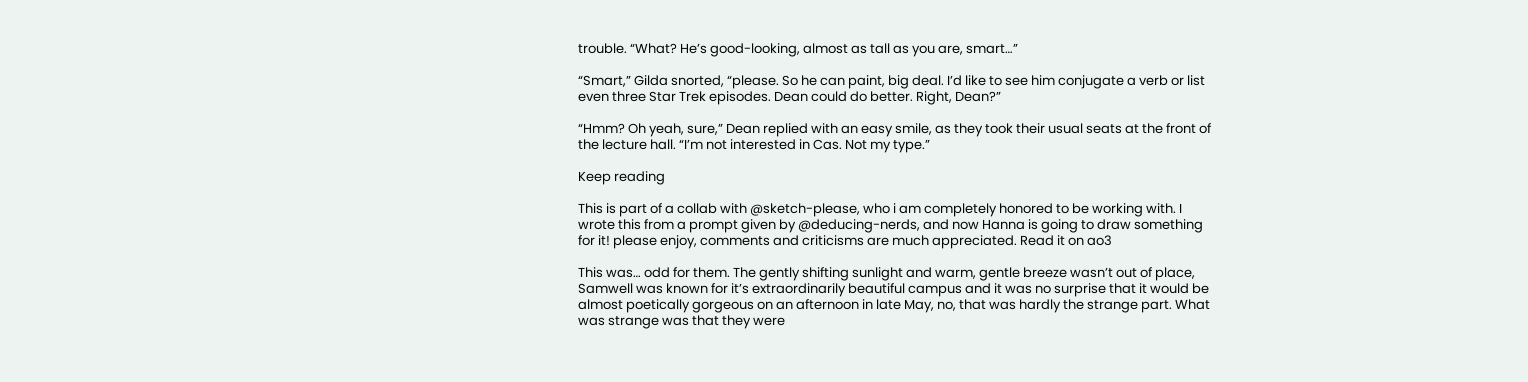trouble. “What? He’s good-looking, almost as tall as you are, smart…”

“Smart,” Gilda snorted, “please. So he can paint, big deal. I’d like to see him conjugate a verb or list even three Star Trek episodes. Dean could do better. Right, Dean?”

“Hmm? Oh yeah, sure,” Dean replied with an easy smile, as they took their usual seats at the front of the lecture hall. “I’m not interested in Cas. Not my type.”

Keep reading

This is part of a collab with @sketch-please, who i am completely honored to be working with. I wrote this from a prompt given by @deducing-nerds, and now Hanna is going to draw something for it! please enjoy, comments and criticisms are much appreciated. Read it on ao3

This was… odd for them. The gently shifting sunlight and warm, gentle breeze wasn’t out of place, Samwell was known for it’s extraordinarily beautiful campus and it was no surprise that it would be almost poetically gorgeous on an afternoon in late May, no, that was hardly the strange part. What was strange was that they were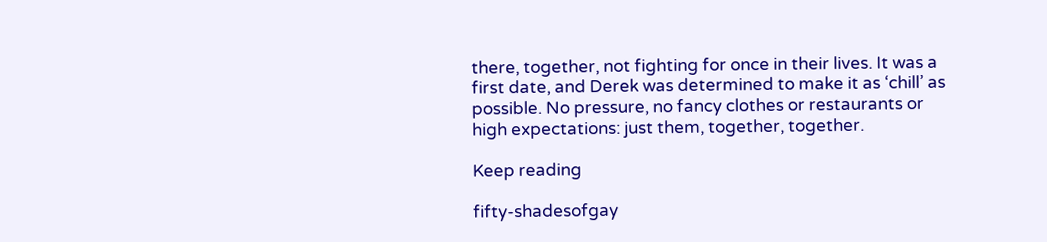there, together, not fighting for once in their lives. It was a first date, and Derek was determined to make it as ‘chill’ as possible. No pressure, no fancy clothes or restaurants or high expectations: just them, together, together.

Keep reading

fifty-shadesofgay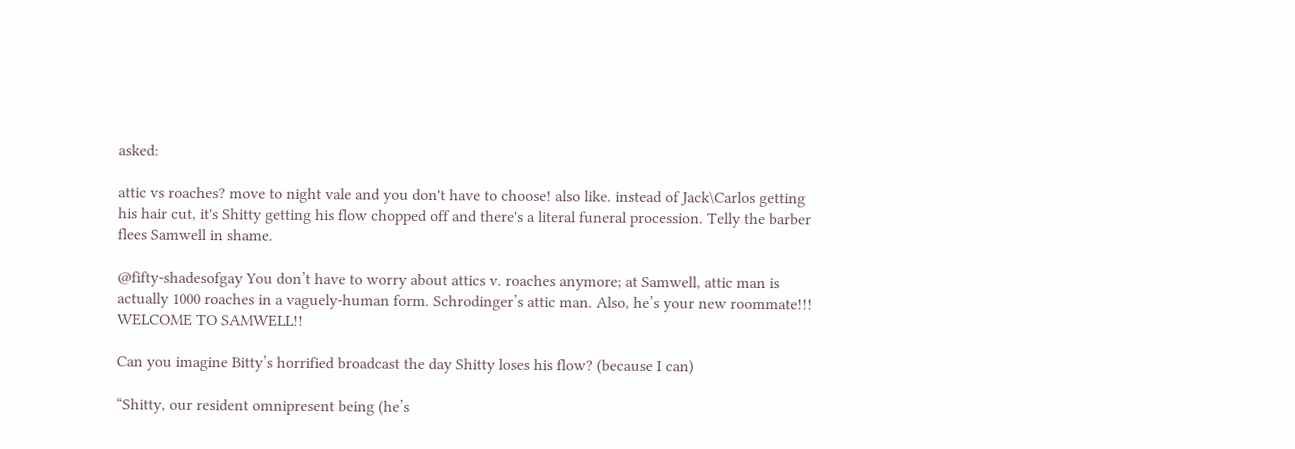asked:

attic vs roaches? move to night vale and you don't have to choose! also like. instead of Jack\Carlos getting his hair cut, it's Shitty getting his flow chopped off and there's a literal funeral procession. Telly the barber flees Samwell in shame.

@fifty-shadesofgay You don’t have to worry about attics v. roaches anymore; at Samwell, attic man is actually 1000 roaches in a vaguely-human form. Schrodinger’s attic man. Also, he’s your new roommate!!! WELCOME TO SAMWELL!!

Can you imagine Bitty’s horrified broadcast the day Shitty loses his flow? (because I can)

“Shitty, our resident omnipresent being (he’s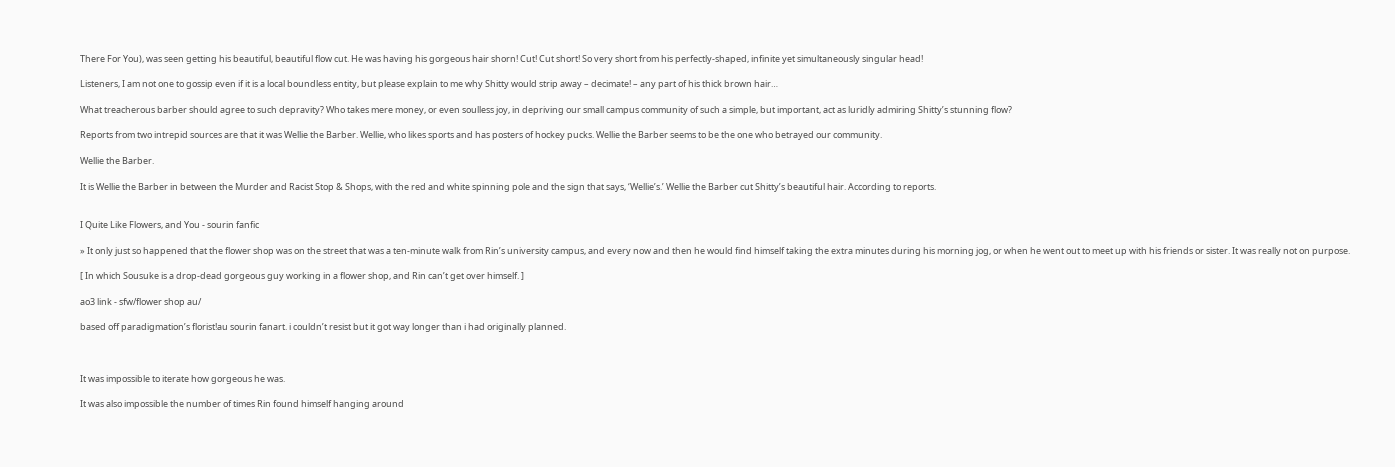There For You), was seen getting his beautiful, beautiful flow cut. He was having his gorgeous hair shorn! Cut! Cut short! So very short from his perfectly-shaped, infinite yet simultaneously singular head!

Listeners, I am not one to gossip even if it is a local boundless entity, but please explain to me why Shitty would strip away – decimate! – any part of his thick brown hair…

What treacherous barber should agree to such depravity? Who takes mere money, or even soulless joy, in depriving our small campus community of such a simple, but important, act as luridly admiring Shitty’s stunning flow?

Reports from two intrepid sources are that it was Wellie the Barber. Wellie, who likes sports and has posters of hockey pucks. Wellie the Barber seems to be the one who betrayed our community.

Wellie the Barber.

It is Wellie the Barber in between the Murder and Racist Stop & Shops, with the red and white spinning pole and the sign that says, ‘Wellie’s.’ Wellie the Barber cut Shitty’s beautiful hair. According to reports.


I Quite Like Flowers, and You - sourin fanfic

» It only just so happened that the flower shop was on the street that was a ten-minute walk from Rin’s university campus, and every now and then he would find himself taking the extra minutes during his morning jog, or when he went out to meet up with his friends or sister. It was really not on purpose.

[ In which Sousuke is a drop-dead gorgeous guy working in a flower shop, and Rin can’t get over himself. ]

ao3 link - sfw/flower shop au/

based off paradigmation’s florist!au sourin fanart. i couldn’t resist but it got way longer than i had originally planned.



It was impossible to iterate how gorgeous he was.

It was also impossible the number of times Rin found himself hanging around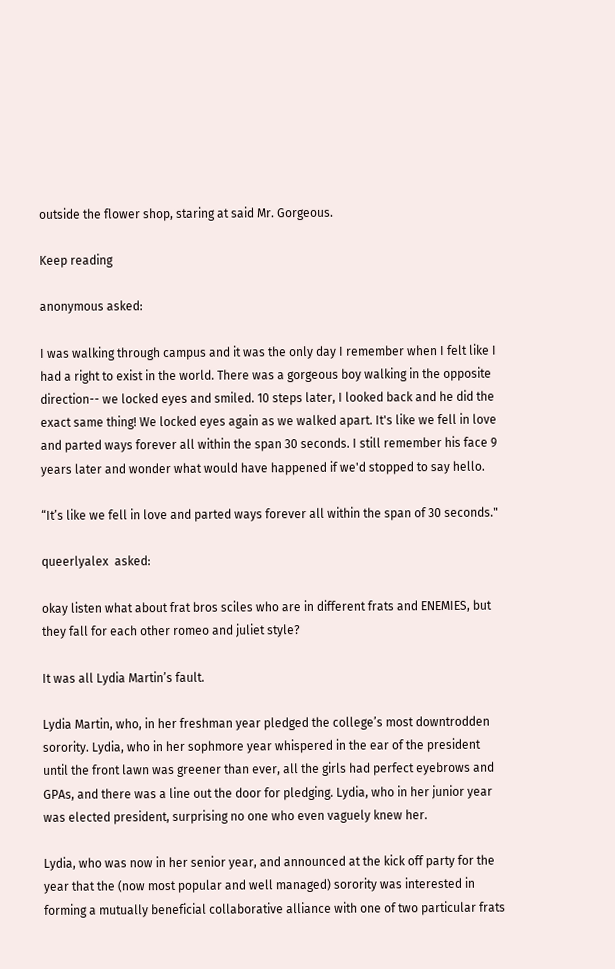outside the flower shop, staring at said Mr. Gorgeous.

Keep reading

anonymous asked:

I was walking through campus and it was the only day I remember when I felt like I had a right to exist in the world. There was a gorgeous boy walking in the opposite direction-- we locked eyes and smiled. 10 steps later, I looked back and he did the exact same thing! We locked eyes again as we walked apart. It's like we fell in love and parted ways forever all within the span 30 seconds. I still remember his face 9 years later and wonder what would have happened if we'd stopped to say hello.

“It’s like we fell in love and parted ways forever all within the span of 30 seconds."

queerlyalex  asked:

okay listen what about frat bros sciles who are in different frats and ENEMIES, but they fall for each other romeo and juliet style?

It was all Lydia Martin’s fault.

Lydia Martin, who, in her freshman year pledged the college’s most downtrodden sorority. Lydia, who in her sophmore year whispered in the ear of the president until the front lawn was greener than ever, all the girls had perfect eyebrows and GPAs, and there was a line out the door for pledging. Lydia, who in her junior year was elected president, surprising no one who even vaguely knew her.

Lydia, who was now in her senior year, and announced at the kick off party for the year that the (now most popular and well managed) sorority was interested in forming a mutually beneficial collaborative alliance with one of two particular frats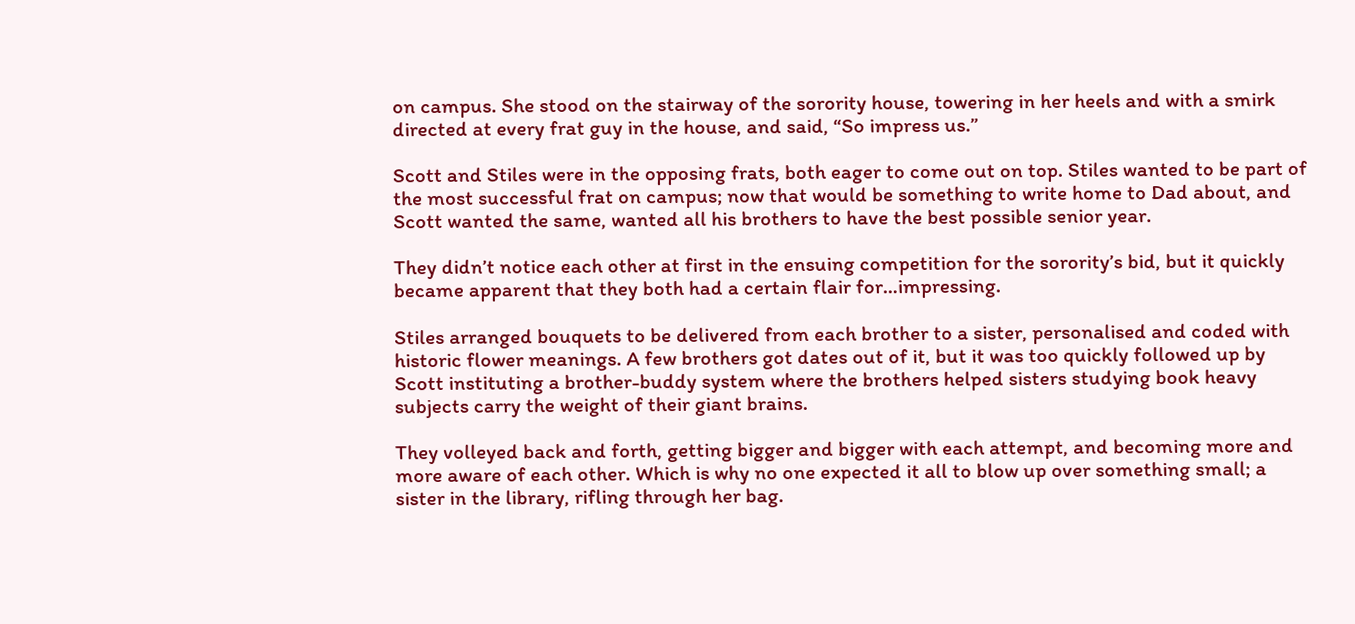on campus. She stood on the stairway of the sorority house, towering in her heels and with a smirk directed at every frat guy in the house, and said, “So impress us.”

Scott and Stiles were in the opposing frats, both eager to come out on top. Stiles wanted to be part of the most successful frat on campus; now that would be something to write home to Dad about, and Scott wanted the same, wanted all his brothers to have the best possible senior year.

They didn’t notice each other at first in the ensuing competition for the sorority’s bid, but it quickly became apparent that they both had a certain flair for…impressing.

Stiles arranged bouquets to be delivered from each brother to a sister, personalised and coded with historic flower meanings. A few brothers got dates out of it, but it was too quickly followed up by Scott instituting a brother-buddy system where the brothers helped sisters studying book heavy subjects carry the weight of their giant brains.

They volleyed back and forth, getting bigger and bigger with each attempt, and becoming more and more aware of each other. Which is why no one expected it all to blow up over something small; a sister in the library, rifling through her bag.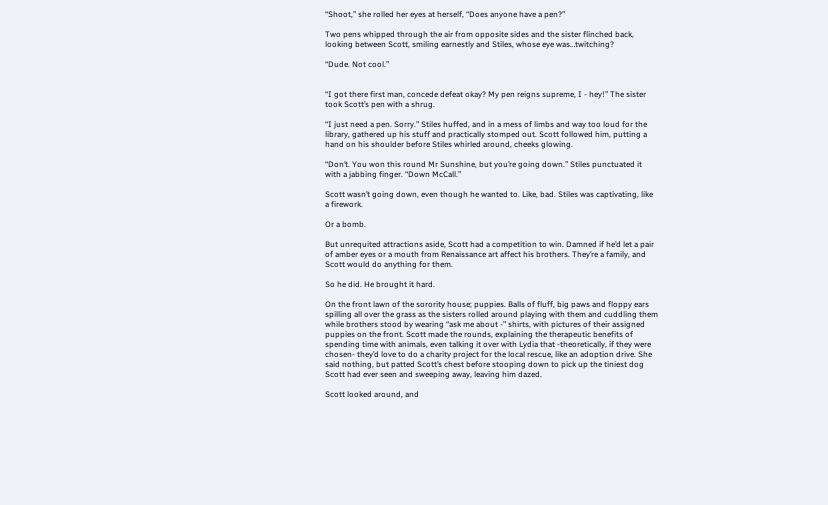“Shoot,” she rolled her eyes at herself, “Does anyone have a pen?”

Two pens whipped through the air from opposite sides and the sister flinched back, looking between Scott, smiling earnestly and Stiles, whose eye was…twitching?

“Dude. Not cool.”


“I got there first man, concede defeat okay? My pen reigns supreme, I - hey!” The sister took Scott’s pen with a shrug.

“I just need a pen. Sorry.” Stiles huffed, and in a mess of limbs and way too loud for the library, gathered up his stuff and practically stomped out. Scott followed him, putting a hand on his shoulder before Stiles whirled around, cheeks glowing.

“Don’t. You won this round Mr Sunshine, but you’re going down.” Stiles punctuated it with a jabbing finger. “Down McCall.”

Scott wasn’t going down, even though he wanted to. Like, bad. Stiles was captivating, like a firework.

Or a bomb.

But unrequited attractions aside, Scott had a competition to win. Damned if he’d let a pair of amber eyes or a mouth from Renaissance art affect his brothers. They’re a family, and Scott would do anything for them.

So he did. He brought it hard.

On the front lawn of the sorority house; puppies. Balls of fluff, big paws and floppy ears spilling all over the grass as the sisters rolled around playing with them and cuddling them while brothers stood by wearing “ask me about -” shirts, with pictures of their assigned puppies on the front. Scott made the rounds, explaining the therapeutic benefits of spending time with animals, even talking it over with Lydia that -theoretically, if they were chosen- they’d love to do a charity project for the local rescue, like an adoption drive. She said nothing, but patted Scott’s chest before stooping down to pick up the tiniest dog Scott had ever seen and sweeping away, leaving him dazed.

Scott looked around, and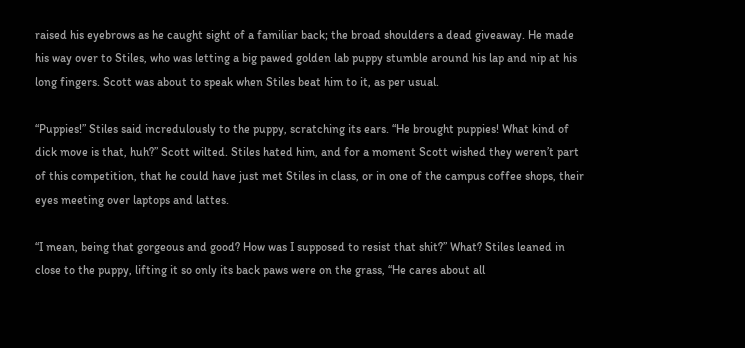raised his eyebrows as he caught sight of a familiar back; the broad shoulders a dead giveaway. He made his way over to Stiles, who was letting a big pawed golden lab puppy stumble around his lap and nip at his long fingers. Scott was about to speak when Stiles beat him to it, as per usual.

“Puppies!” Stiles said incredulously to the puppy, scratching its ears. “He brought puppies! What kind of dick move is that, huh?” Scott wilted. Stiles hated him, and for a moment Scott wished they weren’t part of this competition, that he could have just met Stiles in class, or in one of the campus coffee shops, their eyes meeting over laptops and lattes.

“I mean, being that gorgeous and good? How was I supposed to resist that shit?” What? Stiles leaned in close to the puppy, lifting it so only its back paws were on the grass, “He cares about all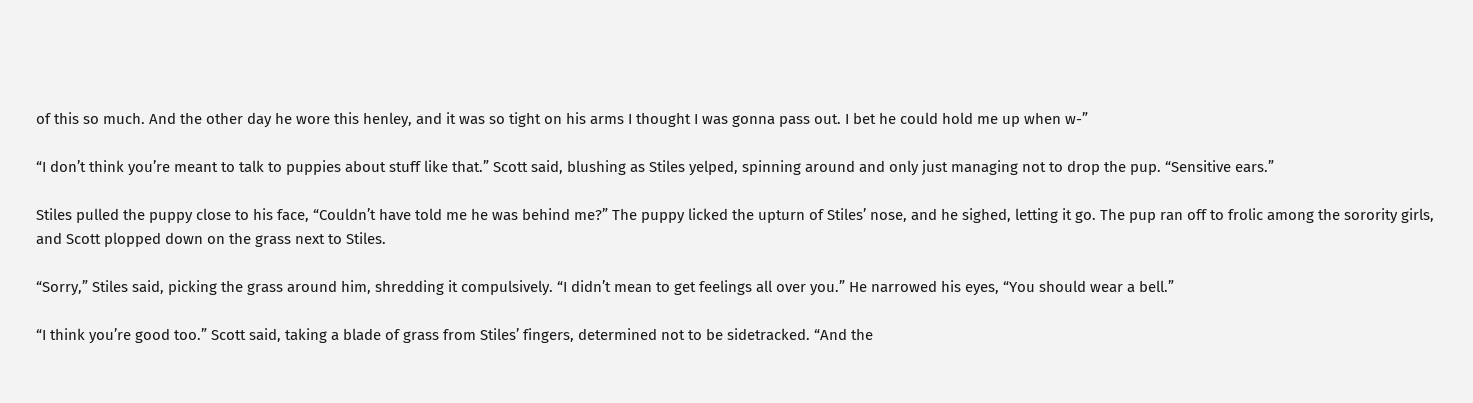of this so much. And the other day he wore this henley, and it was so tight on his arms I thought I was gonna pass out. I bet he could hold me up when w-”

“I don’t think you’re meant to talk to puppies about stuff like that.” Scott said, blushing as Stiles yelped, spinning around and only just managing not to drop the pup. “Sensitive ears.”

Stiles pulled the puppy close to his face, “Couldn’t have told me he was behind me?” The puppy licked the upturn of Stiles’ nose, and he sighed, letting it go. The pup ran off to frolic among the sorority girls, and Scott plopped down on the grass next to Stiles.

“Sorry,” Stiles said, picking the grass around him, shredding it compulsively. “I didn’t mean to get feelings all over you.” He narrowed his eyes, “You should wear a bell.”

“I think you’re good too.” Scott said, taking a blade of grass from Stiles’ fingers, determined not to be sidetracked. “And the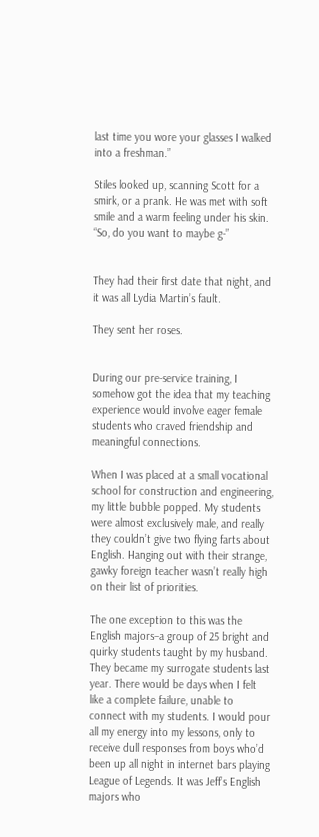last time you wore your glasses I walked into a freshman.”

Stiles looked up, scanning Scott for a smirk, or a prank. He was met with soft smile and a warm feeling under his skin. “So, do you want to maybe g-”


They had their first date that night, and it was all Lydia Martin’s fault.

They sent her roses.


During our pre-service training, I somehow got the idea that my teaching experience would involve eager female students who craved friendship and meaningful connections.

When I was placed at a small vocational school for construction and engineering, my little bubble popped. My students were almost exclusively male, and really they couldn’t give two flying farts about English. Hanging out with their strange, gawky foreign teacher wasn’t really high on their list of priorities.

The one exception to this was the English majors–a group of 25 bright and quirky students taught by my husband. They became my surrogate students last year. There would be days when I felt like a complete failure, unable to connect with my students. I would pour all my energy into my lessons, only to receive dull responses from boys who’d been up all night in internet bars playing League of Legends. It was Jeff’s English majors who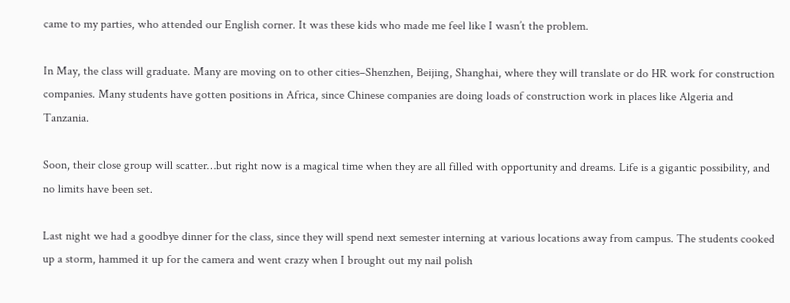came to my parties, who attended our English corner. It was these kids who made me feel like I wasn’t the problem.

In May, the class will graduate. Many are moving on to other cities–Shenzhen, Beijing, Shanghai, where they will translate or do HR work for construction companies. Many students have gotten positions in Africa, since Chinese companies are doing loads of construction work in places like Algeria and Tanzania.

Soon, their close group will scatter…but right now is a magical time when they are all filled with opportunity and dreams. Life is a gigantic possibility, and no limits have been set.

Last night we had a goodbye dinner for the class, since they will spend next semester interning at various locations away from campus. The students cooked up a storm, hammed it up for the camera and went crazy when I brought out my nail polish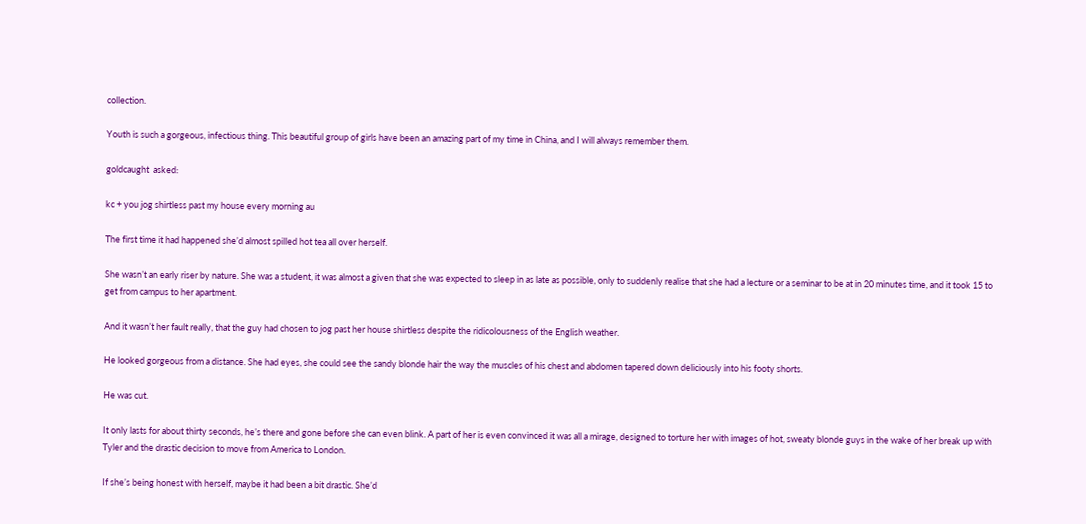collection.

Youth is such a gorgeous, infectious thing. This beautiful group of girls have been an amazing part of my time in China, and I will always remember them.

goldcaught  asked:

kc + you jog shirtless past my house every morning au

The first time it had happened she’d almost spilled hot tea all over herself.

She wasn’t an early riser by nature. She was a student, it was almost a given that she was expected to sleep in as late as possible, only to suddenly realise that she had a lecture or a seminar to be at in 20 minutes time, and it took 15 to get from campus to her apartment.

And it wasn’t her fault really, that the guy had chosen to jog past her house shirtless despite the ridicolousness of the English weather.

He looked gorgeous from a distance. She had eyes, she could see the sandy blonde hair the way the muscles of his chest and abdomen tapered down deliciously into his footy shorts.

He was cut.

It only lasts for about thirty seconds, he’s there and gone before she can even blink. A part of her is even convinced it was all a mirage, designed to torture her with images of hot, sweaty blonde guys in the wake of her break up with Tyler and the drastic decision to move from America to London.

If she’s being honest with herself, maybe it had been a bit drastic. She’d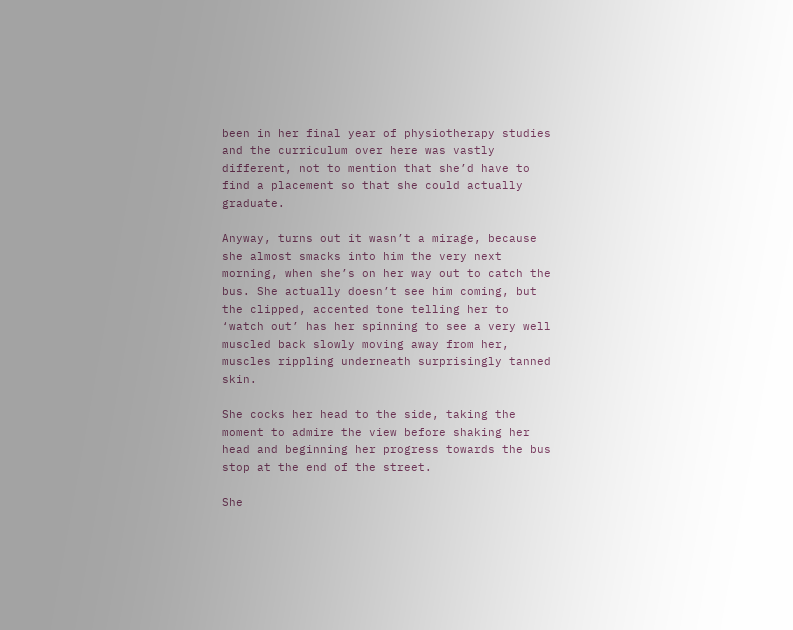been in her final year of physiotherapy studies and the curriculum over here was vastly different, not to mention that she’d have to find a placement so that she could actually graduate.

Anyway, turns out it wasn’t a mirage, because she almost smacks into him the very next morning, when she’s on her way out to catch the bus. She actually doesn’t see him coming, but the clipped, accented tone telling her to ‘watch out’ has her spinning to see a very well muscled back slowly moving away from her, muscles rippling underneath surprisingly tanned skin.

She cocks her head to the side, taking the moment to admire the view before shaking her head and beginning her progress towards the bus stop at the end of the street.

She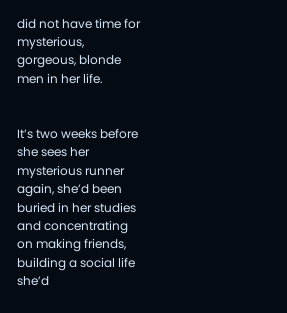did not have time for mysterious, gorgeous, blonde men in her life.


It’s two weeks before she sees her mysterious runner again, she’d been buried in her studies and concentrating on making friends, building a social life she’d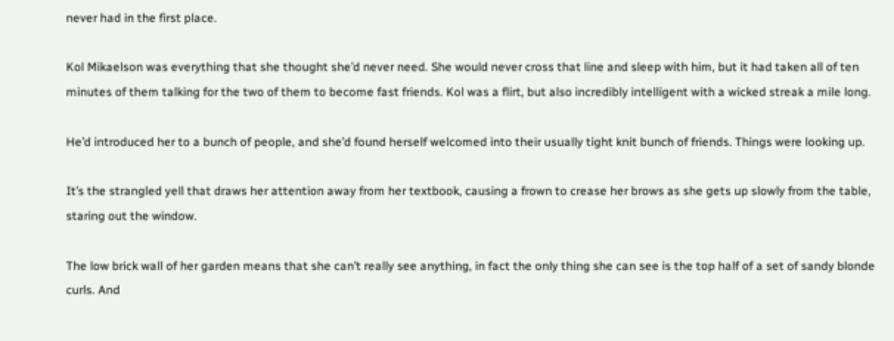never had in the first place.

Kol Mikaelson was everything that she thought she’d never need. She would never cross that line and sleep with him, but it had taken all of ten minutes of them talking for the two of them to become fast friends. Kol was a flirt, but also incredibly intelligent with a wicked streak a mile long.

He’d introduced her to a bunch of people, and she’d found herself welcomed into their usually tight knit bunch of friends. Things were looking up.

It’s the strangled yell that draws her attention away from her textbook, causing a frown to crease her brows as she gets up slowly from the table, staring out the window.

The low brick wall of her garden means that she can’t really see anything, in fact the only thing she can see is the top half of a set of sandy blonde curls. And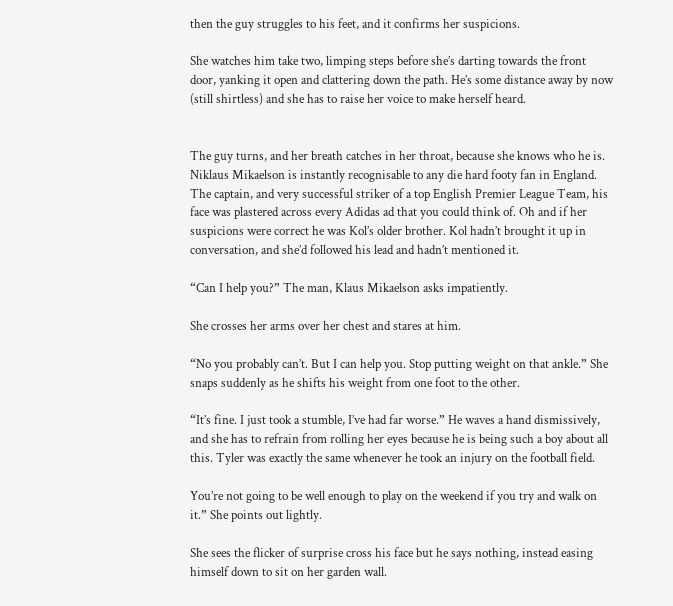then the guy struggles to his feet, and it confirms her suspicions.

She watches him take two, limping steps before she’s darting towards the front door, yanking it open and clattering down the path. He’s some distance away by now (still shirtless) and she has to raise her voice to make herself heard.


The guy turns, and her breath catches in her throat, because she knows who he is. Niklaus Mikaelson is instantly recognisable to any die hard footy fan in England. The captain, and very successful striker of a top English Premier League Team, his face was plastered across every Adidas ad that you could think of. Oh and if her suspicions were correct he was Kol’s older brother. Kol hadn’t brought it up in conversation, and she’d followed his lead and hadn’t mentioned it.

“Can I help you?” The man, Klaus Mikaelson asks impatiently.

She crosses her arms over her chest and stares at him.

“No you probably can’t. But I can help you. Stop putting weight on that ankle.” She snaps suddenly as he shifts his weight from one foot to the other.

“It’s fine. I just took a stumble, I’ve had far worse.” He waves a hand dismissively, and she has to refrain from rolling her eyes because he is being such a boy about all this. Tyler was exactly the same whenever he took an injury on the football field.

You’re not going to be well enough to play on the weekend if you try and walk on it.” She points out lightly.

She sees the flicker of surprise cross his face but he says nothing, instead easing himself down to sit on her garden wall.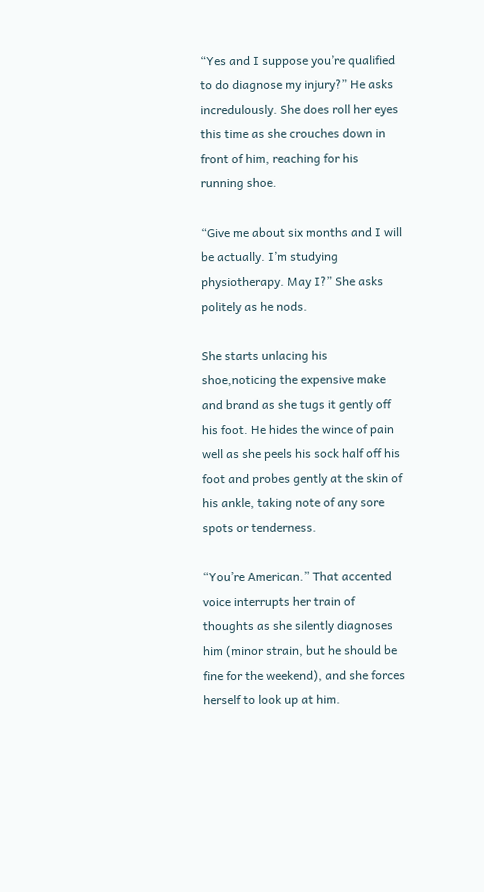“Yes and I suppose you’re qualified to do diagnose my injury?” He asks incredulously. She does roll her eyes this time as she crouches down in front of him, reaching for his running shoe.

“Give me about six months and I will be actually. I’m studying physiotherapy. May I?” She asks politely as he nods.

She starts unlacing his shoe,noticing the expensive make and brand as she tugs it gently off his foot. He hides the wince of pain well as she peels his sock half off his foot and probes gently at the skin of his ankle, taking note of any sore spots or tenderness.

“You’re American.” That accented voice interrupts her train of thoughts as she silently diagnoses him (minor strain, but he should be fine for the weekend), and she forces herself to look up at him.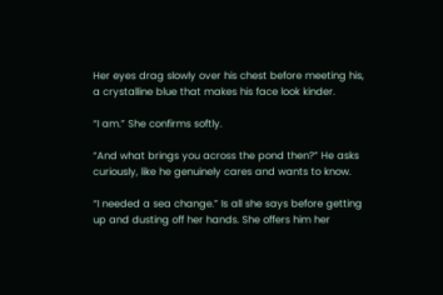Her eyes drag slowly over his chest before meeting his, a crystalline blue that makes his face look kinder.

“I am.” She confirms softly.

“And what brings you across the pond then?” He asks curiously, like he genuinely cares and wants to know.

“I needed a sea change.” Is all she says before getting up and dusting off her hands. She offers him her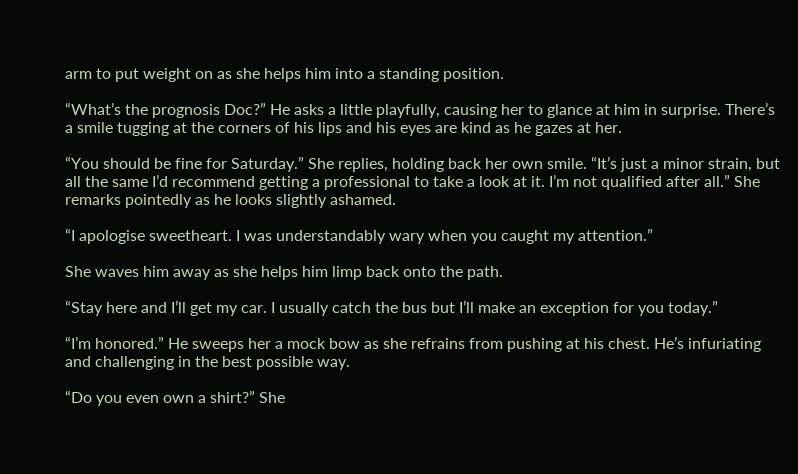arm to put weight on as she helps him into a standing position.

“What’s the prognosis Doc?” He asks a little playfully, causing her to glance at him in surprise. There’s a smile tugging at the corners of his lips and his eyes are kind as he gazes at her.

“You should be fine for Saturday.” She replies, holding back her own smile. “It’s just a minor strain, but all the same I’d recommend getting a professional to take a look at it. I’m not qualified after all.” She remarks pointedly as he looks slightly ashamed.

“I apologise sweetheart. I was understandably wary when you caught my attention.”

She waves him away as she helps him limp back onto the path.

“Stay here and I’ll get my car. I usually catch the bus but I’ll make an exception for you today.”

“I’m honored.” He sweeps her a mock bow as she refrains from pushing at his chest. He’s infuriating and challenging in the best possible way.

“Do you even own a shirt?” She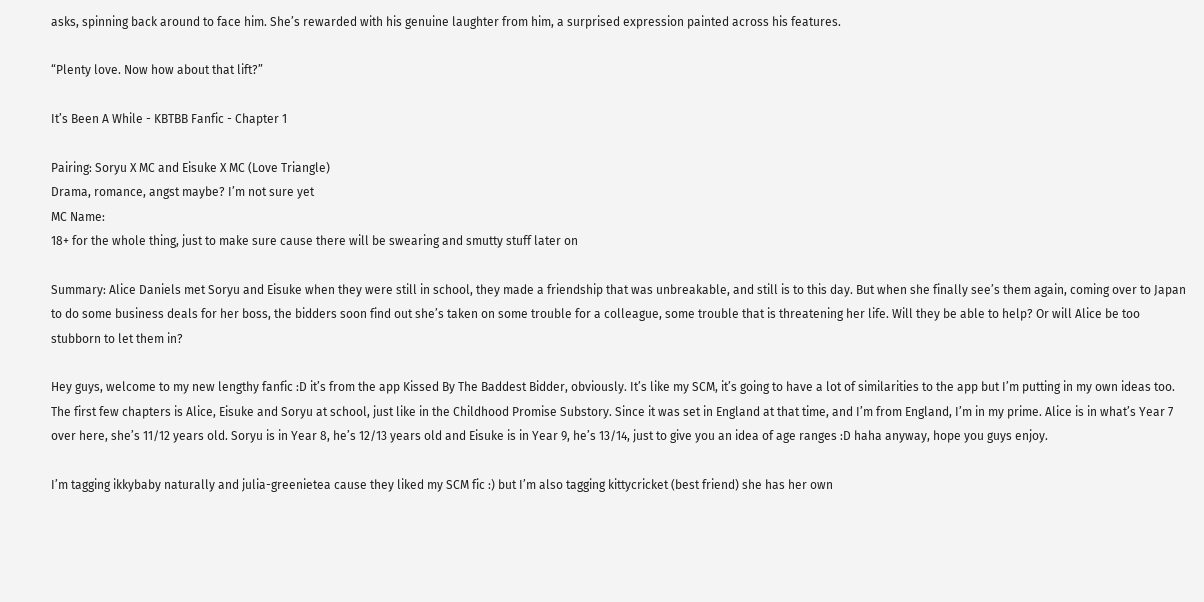asks, spinning back around to face him. She’s rewarded with his genuine laughter from him, a surprised expression painted across his features.

“Plenty love. Now how about that lift?”

It’s Been A While - KBTBB Fanfic - Chapter 1

Pairing: Soryu X MC and Eisuke X MC (Love Triangle)
Drama, romance, angst maybe? I’m not sure yet
MC Name:
18+ for the whole thing, just to make sure cause there will be swearing and smutty stuff later on

Summary: Alice Daniels met Soryu and Eisuke when they were still in school, they made a friendship that was unbreakable, and still is to this day. But when she finally see’s them again, coming over to Japan to do some business deals for her boss, the bidders soon find out she’s taken on some trouble for a colleague, some trouble that is threatening her life. Will they be able to help? Or will Alice be too stubborn to let them in?

Hey guys, welcome to my new lengthy fanfic :D it’s from the app Kissed By The Baddest Bidder, obviously. It’s like my SCM, it’s going to have a lot of similarities to the app but I’m putting in my own ideas too. The first few chapters is Alice, Eisuke and Soryu at school, just like in the Childhood Promise Substory. Since it was set in England at that time, and I’m from England, I’m in my prime. Alice is in what’s Year 7 over here, she’s 11/12 years old. Soryu is in Year 8, he’s 12/13 years old and Eisuke is in Year 9, he’s 13/14, just to give you an idea of age ranges :D haha anyway, hope you guys enjoy.

I’m tagging ikkybaby naturally and julia-greenietea cause they liked my SCM fic :) but I’m also tagging kittycricket (best friend) she has her own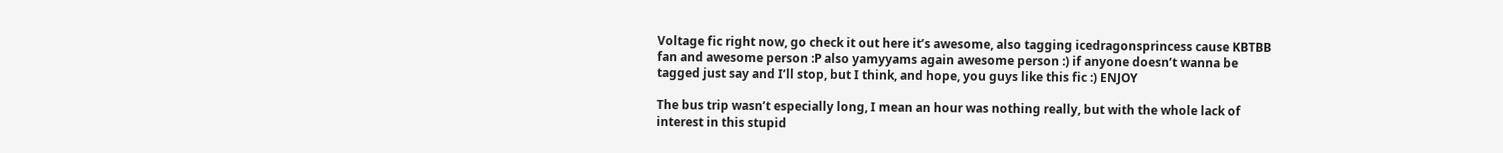Voltage fic right now, go check it out here it’s awesome, also tagging icedragonsprincess cause KBTBB fan and awesome person :P also yamyyams again awesome person :) if anyone doesn’t wanna be tagged just say and I’ll stop, but I think, and hope, you guys like this fic :) ENJOY

The bus trip wasn’t especially long, I mean an hour was nothing really, but with the whole lack of interest in this stupid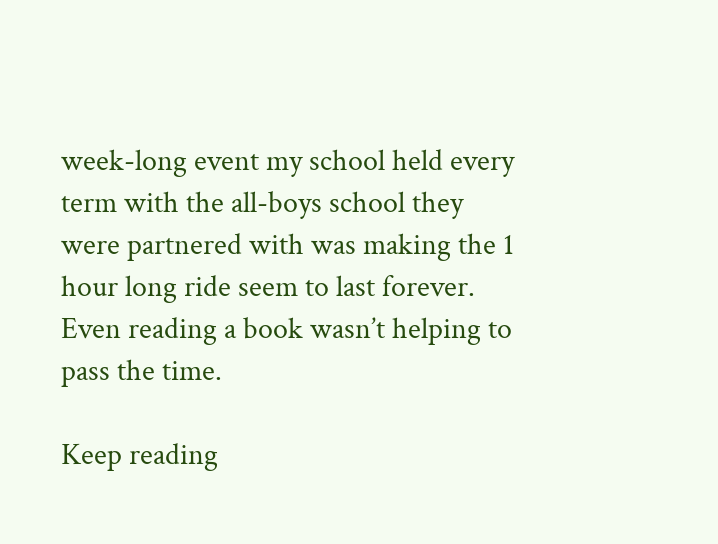week-long event my school held every term with the all-boys school they were partnered with was making the 1 hour long ride seem to last forever. Even reading a book wasn’t helping to pass the time.

Keep reading